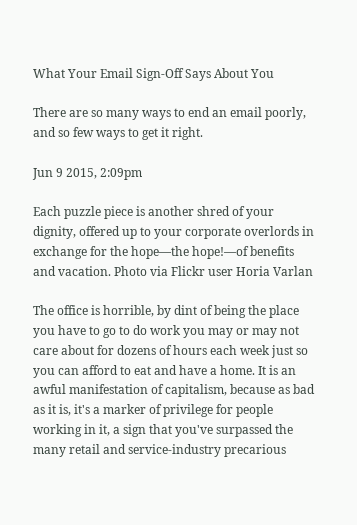What Your Email Sign-Off Says About You

There are so many ways to end an email poorly, and so few ways to get it right.

Jun 9 2015, 2:09pm

Each puzzle piece is another shred of your dignity, offered up to your corporate overlords in exchange for the hope—the hope!—of benefits and vacation. Photo via Flickr user Horia Varlan

The office is horrible, by dint of being the place you have to go to do work you may or may not care about for dozens of hours each week just so you can afford to eat and have a home. It is an awful manifestation of capitalism, because as bad as it is, it's a marker of privilege for people working in it, a sign that you've surpassed the many retail and service-industry precarious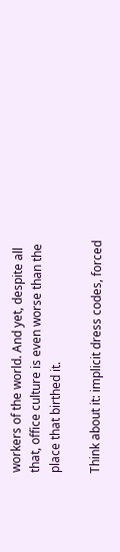workers of the world. And yet, despite all that, office culture is even worse than the place that birthed it.

Think about it: implicit dress codes, forced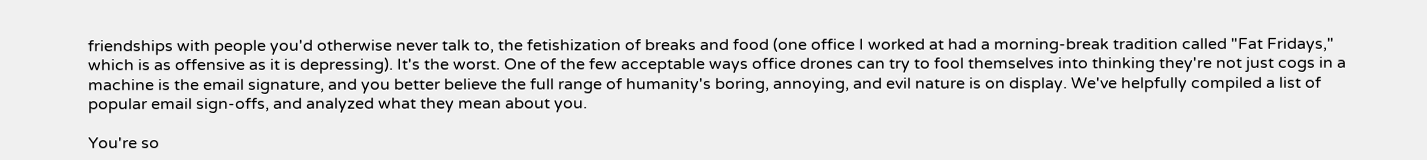friendships with people you'd otherwise never talk to, the fetishization of breaks and food (one office I worked at had a morning-break tradition called "Fat Fridays," which is as offensive as it is depressing). It's the worst. One of the few acceptable ways office drones can try to fool themselves into thinking they're not just cogs in a machine is the email signature, and you better believe the full range of humanity's boring, annoying, and evil nature is on display. We've helpfully compiled a list of popular email sign-offs, and analyzed what they mean about you.

You're so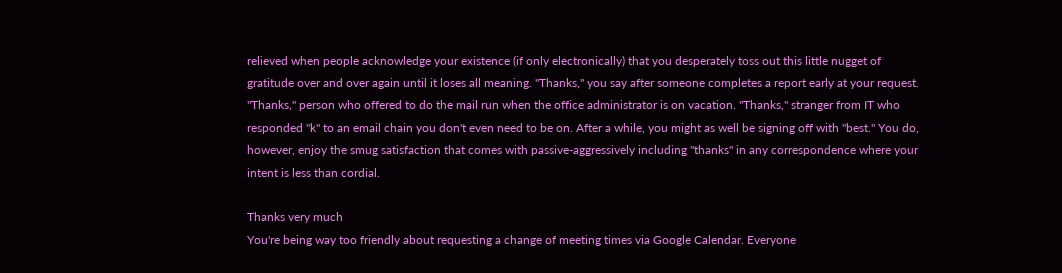relieved when people acknowledge your existence (if only electronically) that you desperately toss out this little nugget of gratitude over and over again until it loses all meaning. "Thanks," you say after someone completes a report early at your request. "Thanks," person who offered to do the mail run when the office administrator is on vacation. "Thanks," stranger from IT who responded "k" to an email chain you don't even need to be on. After a while, you might as well be signing off with "best." You do, however, enjoy the smug satisfaction that comes with passive-aggressively including "thanks" in any correspondence where your intent is less than cordial.

Thanks very much
You're being way too friendly about requesting a change of meeting times via Google Calendar. Everyone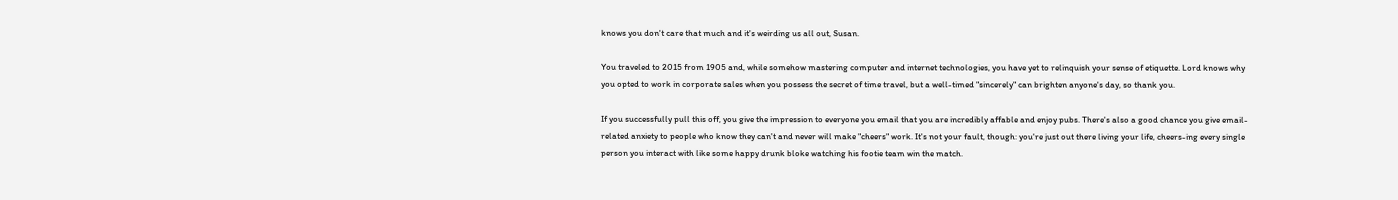knows you don't care that much and it's weirding us all out, Susan.

You traveled to 2015 from 1905 and, while somehow mastering computer and internet technologies, you have yet to relinquish your sense of etiquette. Lord knows why you opted to work in corporate sales when you possess the secret of time travel, but a well-timed "sincerely" can brighten anyone's day, so thank you.

If you successfully pull this off, you give the impression to everyone you email that you are incredibly affable and enjoy pubs. There's also a good chance you give email-related anxiety to people who know they can't and never will make "cheers" work. It's not your fault, though: you're just out there living your life, cheers-ing every single person you interact with like some happy drunk bloke watching his footie team win the match.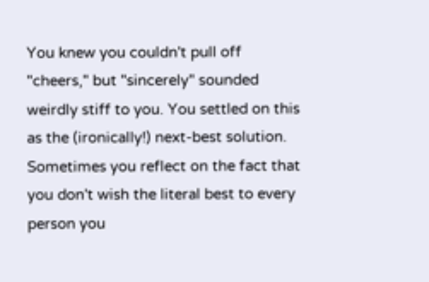You knew you couldn't pull off "cheers," but "sincerely" sounded weirdly stiff to you. You settled on this as the (ironically!) next-best solution. Sometimes you reflect on the fact that you don't wish the literal best to every person you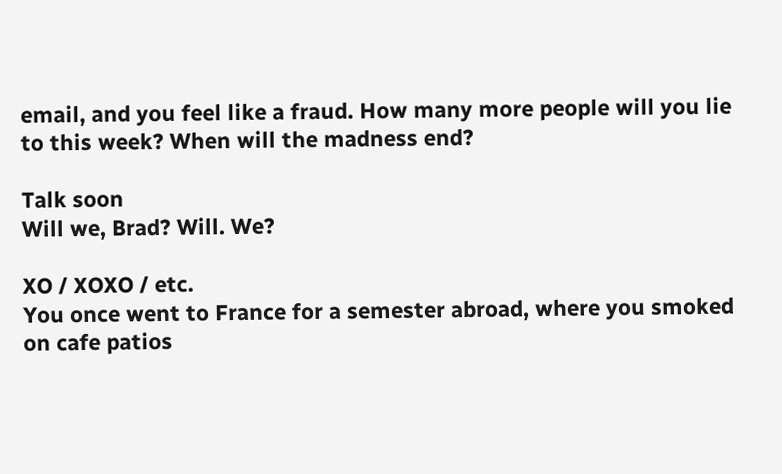email, and you feel like a fraud. How many more people will you lie to this week? When will the madness end?

Talk soon
Will we, Brad? Will. We?

XO / XOXO / etc.
You once went to France for a semester abroad, where you smoked on cafe patios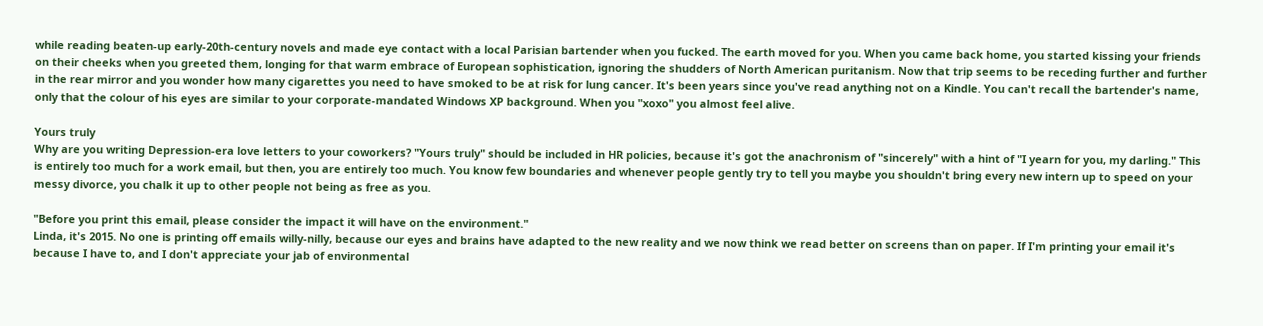while reading beaten-up early-20th-century novels and made eye contact with a local Parisian bartender when you fucked. The earth moved for you. When you came back home, you started kissing your friends on their cheeks when you greeted them, longing for that warm embrace of European sophistication, ignoring the shudders of North American puritanism. Now that trip seems to be receding further and further in the rear mirror and you wonder how many cigarettes you need to have smoked to be at risk for lung cancer. It's been years since you've read anything not on a Kindle. You can't recall the bartender's name, only that the colour of his eyes are similar to your corporate-mandated Windows XP background. When you "xoxo" you almost feel alive.

Yours truly
Why are you writing Depression-era love letters to your coworkers? "Yours truly" should be included in HR policies, because it's got the anachronism of "sincerely" with a hint of "I yearn for you, my darling." This is entirely too much for a work email, but then, you are entirely too much. You know few boundaries and whenever people gently try to tell you maybe you shouldn't bring every new intern up to speed on your messy divorce, you chalk it up to other people not being as free as you.

"Before you print this email, please consider the impact it will have on the environment."
Linda, it's 2015. No one is printing off emails willy-nilly, because our eyes and brains have adapted to the new reality and we now think we read better on screens than on paper. If I'm printing your email it's because I have to, and I don't appreciate your jab of environmental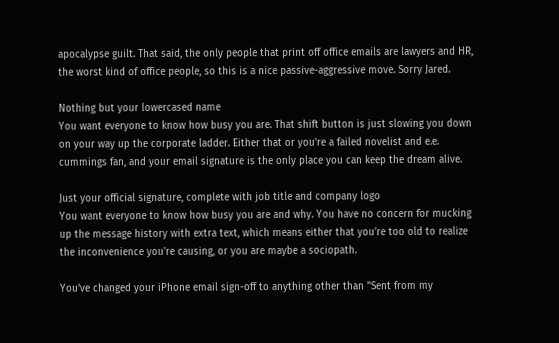apocalypse guilt. That said, the only people that print off office emails are lawyers and HR, the worst kind of office people, so this is a nice passive-aggressive move. Sorry Jared.

Nothing but your lowercased name
You want everyone to know how busy you are. That shift button is just slowing you down on your way up the corporate ladder. Either that or you're a failed novelist and e.e. cummings fan, and your email signature is the only place you can keep the dream alive.

Just your official signature, complete with job title and company logo
You want everyone to know how busy you are and why. You have no concern for mucking up the message history with extra text, which means either that you're too old to realize the inconvenience you're causing, or you are maybe a sociopath.

You've changed your iPhone email sign-off to anything other than "Sent from my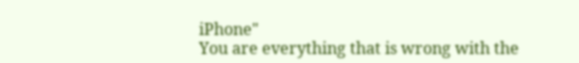iPhone"
You are everything that is wrong with the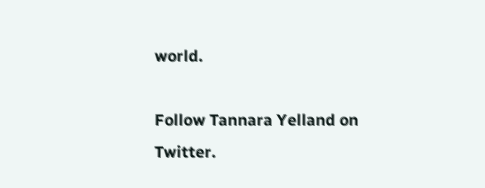world.

Follow Tannara Yelland on Twitter.